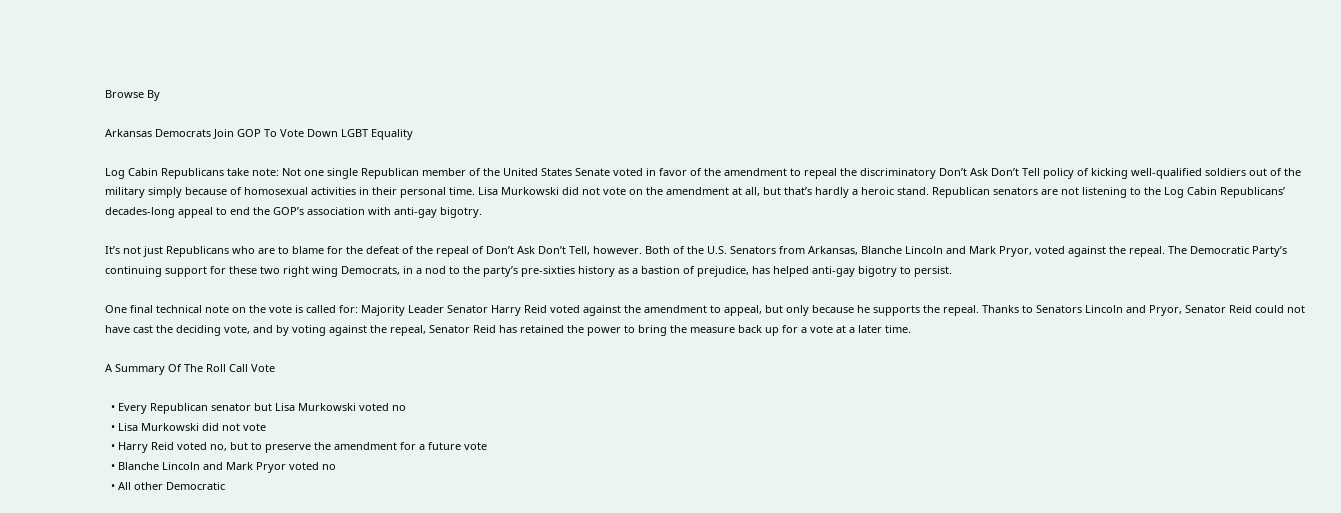Browse By

Arkansas Democrats Join GOP To Vote Down LGBT Equality

Log Cabin Republicans take note: Not one single Republican member of the United States Senate voted in favor of the amendment to repeal the discriminatory Don’t Ask Don’t Tell policy of kicking well-qualified soldiers out of the military simply because of homosexual activities in their personal time. Lisa Murkowski did not vote on the amendment at all, but that’s hardly a heroic stand. Republican senators are not listening to the Log Cabin Republicans’ decades-long appeal to end the GOP’s association with anti-gay bigotry.

It’s not just Republicans who are to blame for the defeat of the repeal of Don’t Ask Don’t Tell, however. Both of the U.S. Senators from Arkansas, Blanche Lincoln and Mark Pryor, voted against the repeal. The Democratic Party’s continuing support for these two right wing Democrats, in a nod to the party’s pre-sixties history as a bastion of prejudice, has helped anti-gay bigotry to persist.

One final technical note on the vote is called for: Majority Leader Senator Harry Reid voted against the amendment to appeal, but only because he supports the repeal. Thanks to Senators Lincoln and Pryor, Senator Reid could not have cast the deciding vote, and by voting against the repeal, Senator Reid has retained the power to bring the measure back up for a vote at a later time.

A Summary Of The Roll Call Vote

  • Every Republican senator but Lisa Murkowski voted no
  • Lisa Murkowski did not vote
  • Harry Reid voted no, but to preserve the amendment for a future vote
  • Blanche Lincoln and Mark Pryor voted no
  • All other Democratic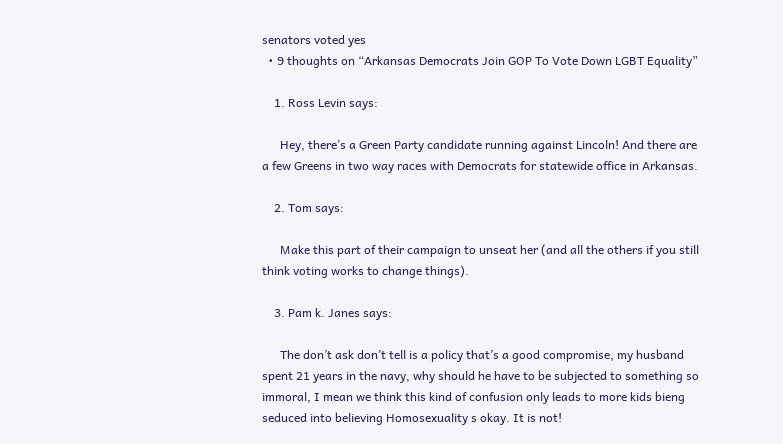senators voted yes
  • 9 thoughts on “Arkansas Democrats Join GOP To Vote Down LGBT Equality”

    1. Ross Levin says:

      Hey, there’s a Green Party candidate running against Lincoln! And there are a few Greens in two way races with Democrats for statewide office in Arkansas.

    2. Tom says:

      Make this part of their campaign to unseat her (and all the others if you still think voting works to change things).

    3. Pam k. Janes says:

      The don’t ask don’t tell is a policy that’s a good compromise, my husband spent 21 years in the navy, why should he have to be subjected to something so immoral, I mean we think this kind of confusion only leads to more kids bieng seduced into believing Homosexuality s okay. It is not!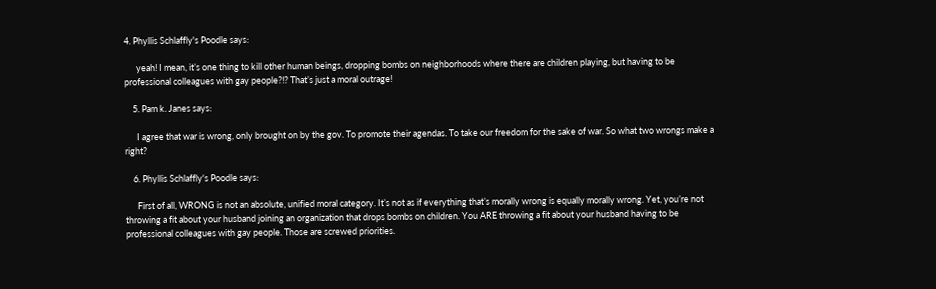4. Phyllis Schlaffly's Poodle says:

      yeah! I mean, it’s one thing to kill other human beings, dropping bombs on neighborhoods where there are children playing, but having to be professional colleagues with gay people?!? That’s just a moral outrage!

    5. Pam k. Janes says:

      I agree that war is wrong, only brought on by the gov. To promote their agendas. To take our freedom for the sake of war. So what two wrongs make a right?

    6. Phyllis Schlaffly's Poodle says:

      First of all, WRONG is not an absolute, unified moral category. It’s not as if everything that’s morally wrong is equally morally wrong. Yet, you’re not throwing a fit about your husband joining an organization that drops bombs on children. You ARE throwing a fit about your husband having to be professional colleagues with gay people. Those are screwed priorities.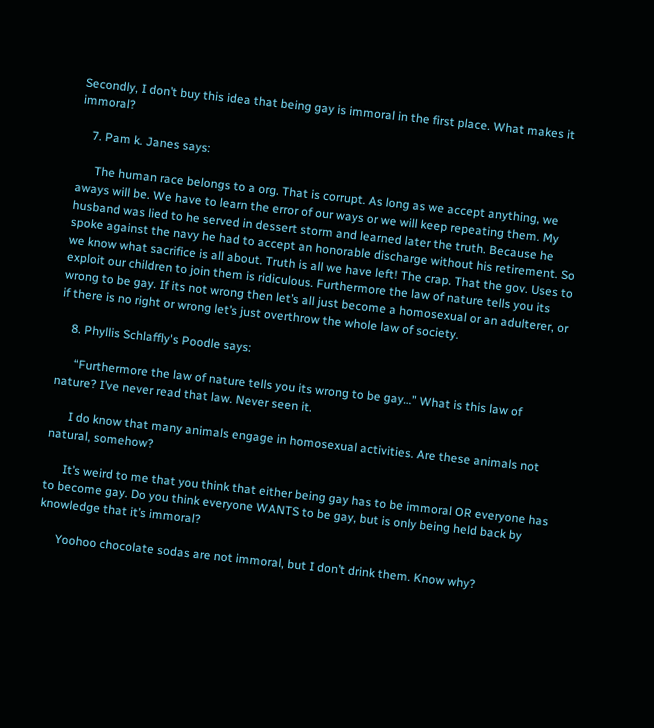Secondly, I don’t buy this idea that being gay is immoral in the first place. What makes it immoral?

    7. Pam k. Janes says:

      The human race belongs to a org. That is corrupt. As long as we accept anything, we aways will be. We have to learn the error of our ways or we will keep repeating them. My husband was lied to he served in dessert storm and learned later the truth. Because he spoke against the navy he had to accept an honorable discharge without his retirement. So we know what sacrifice is all about. Truth is all we have left! The crap. That the gov. Uses to exploit our children to join them is ridiculous. Furthermore the law of nature tells you its wrong to be gay. If its not wrong then let’s all just become a homosexual or an adulterer, or if there is no right or wrong let’s just overthrow the whole law of society.

    8. Phyllis Schlaffly's Poodle says:

      “Furthermore the law of nature tells you its wrong to be gay…” What is this law of nature? I’ve never read that law. Never seen it.

      I do know that many animals engage in homosexual activities. Are these animals not natural, somehow?

      It’s weird to me that you think that either being gay has to be immoral OR everyone has to become gay. Do you think everyone WANTS to be gay, but is only being held back by knowledge that it’s immoral?

      Yoohoo chocolate sodas are not immoral, but I don’t drink them. Know why?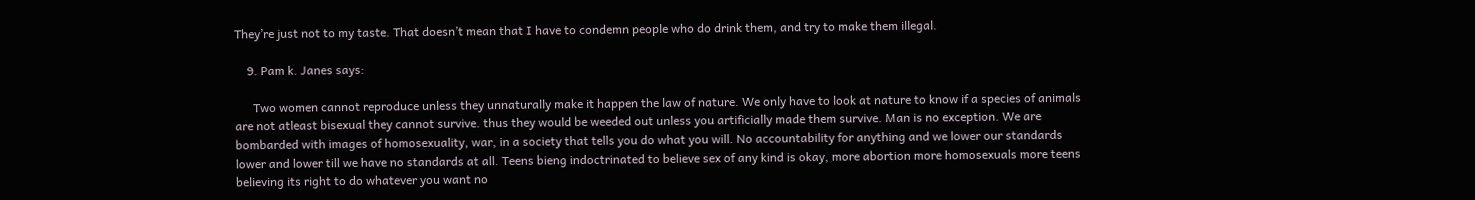They’re just not to my taste. That doesn’t mean that I have to condemn people who do drink them, and try to make them illegal.

    9. Pam k. Janes says:

      Two women cannot reproduce unless they unnaturally make it happen the law of nature. We only have to look at nature to know if a species of animals are not atleast bisexual they cannot survive. thus they would be weeded out unless you artificially made them survive. Man is no exception. We are bombarded with images of homosexuality, war, in a society that tells you do what you will. No accountability for anything and we lower our standards lower and lower till we have no standards at all. Teens bieng indoctrinated to believe sex of any kind is okay, more abortion more homosexuals more teens believing its right to do whatever you want no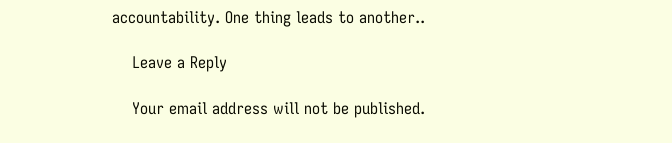accountability. One thing leads to another..

    Leave a Reply

    Your email address will not be published.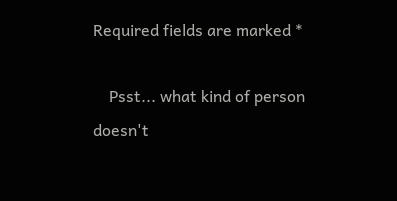Required fields are marked *

    Psst... what kind of person doesn't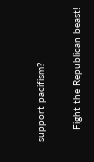support pacifism?

    Fight the Republican beast!